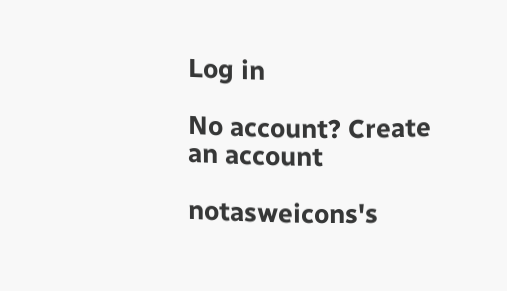Log in

No account? Create an account

notasweicons's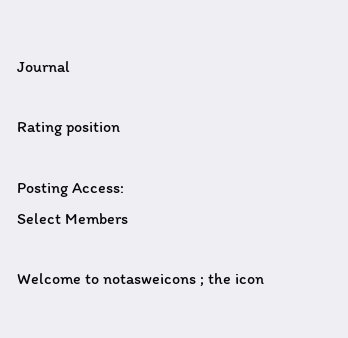Journal

Rating position

Posting Access:
Select Members

Welcome to notasweicons ; the icon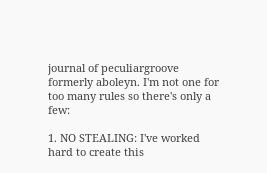journal of peculiargroove formerly aboleyn. I'm not one for too many rules so there's only a few:

1. NO STEALING: I've worked hard to create this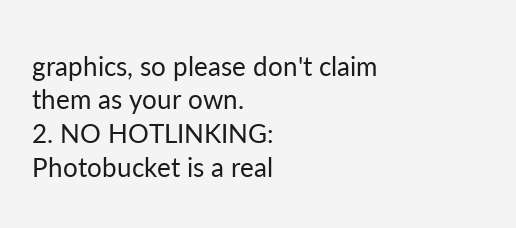graphics, so please don't claim them as your own.
2. NO HOTLINKING: Photobucket is a real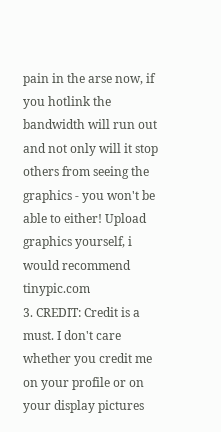pain in the arse now, if you hotlink the bandwidth will run out and not only will it stop others from seeing the graphics - you won't be able to either! Upload graphics yourself, i would recommend tinypic.com
3. CREDIT: Credit is a must. I don't care whether you credit me on your profile or on your display pictures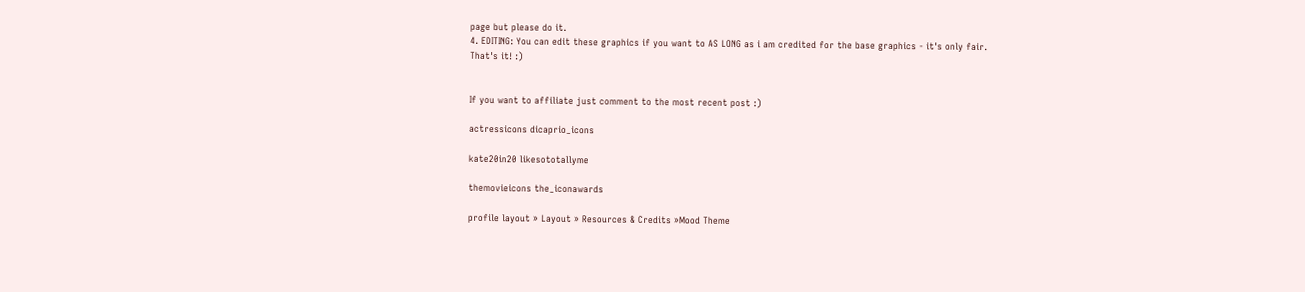page but please do it.
4. EDITING: You can edit these graphics if you want to AS LONG as i am credited for the base graphics - it's only fair.
That's it! :)


If you want to affiliate just comment to the most recent post :)

actressicons dicaprio_icons

kate20in20 likesototallyme

themovieicons the_iconawards

profile layout » Layout » Resources & Credits »Mood Theme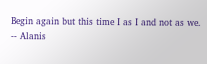Begin again but this time I as I and not as we.
-- Alanis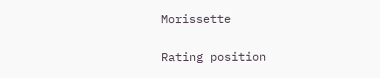Morissette

Rating position